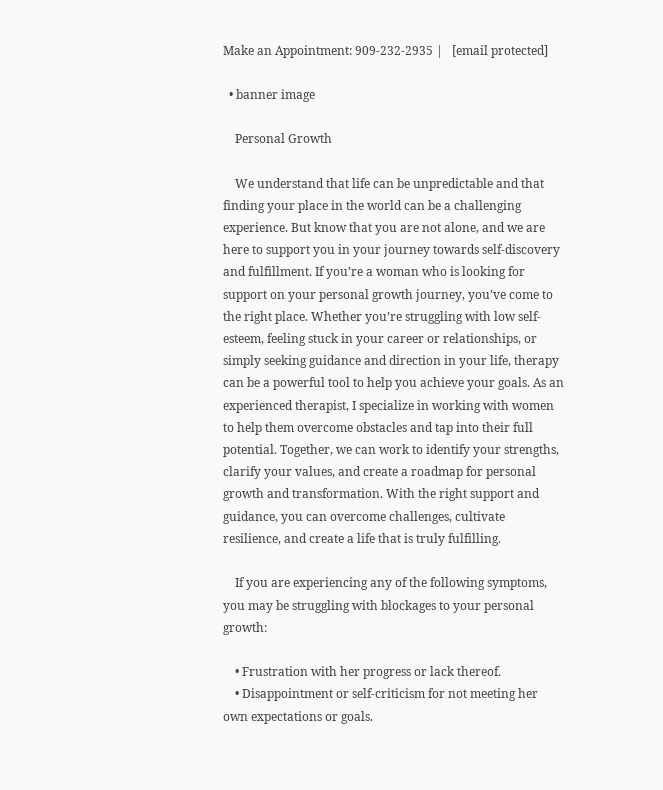Make an Appointment: 909-232-2935 |   [email protected]

  • banner image

    Personal Growth

    We understand that life can be unpredictable and that finding your place in the world can be a challenging experience. But know that you are not alone, and we are here to support you in your journey towards self-discovery and fulfillment. If you’re a woman who is looking for support on your personal growth journey, you’ve come to the right place. Whether you’re struggling with low self-esteem, feeling stuck in your career or relationships, or simply seeking guidance and direction in your life, therapy can be a powerful tool to help you achieve your goals. As an experienced therapist, I specialize in working with women to help them overcome obstacles and tap into their full potential. Together, we can work to identify your strengths, clarify your values, and create a roadmap for personal growth and transformation. With the right support and guidance, you can overcome challenges, cultivate resilience, and create a life that is truly fulfilling.

    If you are experiencing any of the following symptoms, you may be struggling with blockages to your personal growth:

    • Frustration with her progress or lack thereof.
    • Disappointment or self-criticism for not meeting her own expectations or goals.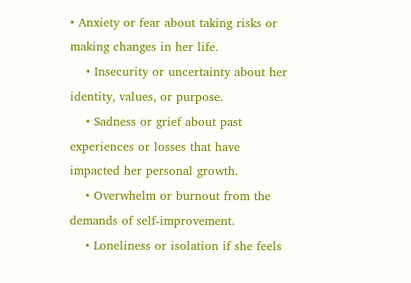• Anxiety or fear about taking risks or making changes in her life.
    • Insecurity or uncertainty about her identity, values, or purpose.
    • Sadness or grief about past experiences or losses that have impacted her personal growth.
    • Overwhelm or burnout from the demands of self-improvement.
    • Loneliness or isolation if she feels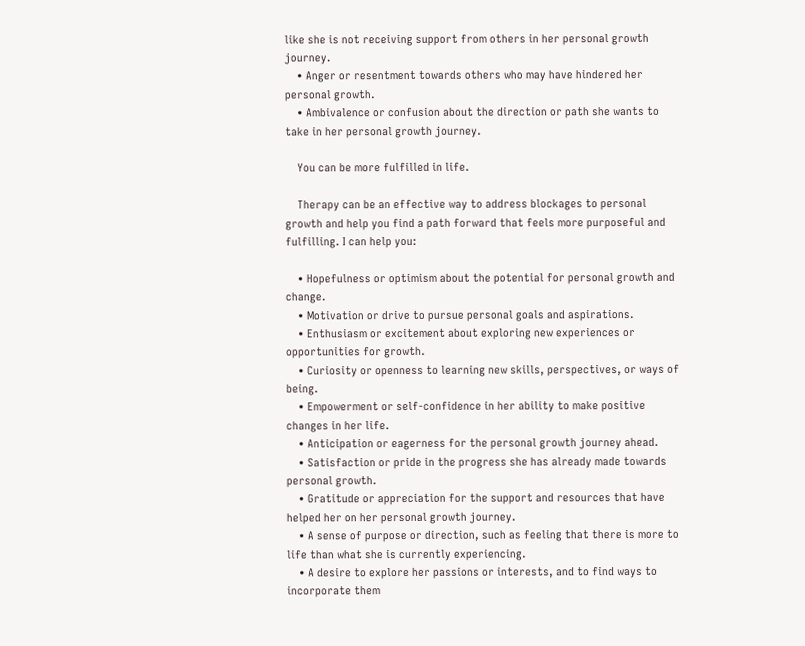like she is not receiving support from others in her personal growth journey.
    • Anger or resentment towards others who may have hindered her personal growth.
    • Ambivalence or confusion about the direction or path she wants to take in her personal growth journey.

    You can be more fulfilled in life.

    Therapy can be an effective way to address blockages to personal growth and help you find a path forward that feels more purposeful and fulfilling. I can help you:

    • Hopefulness or optimism about the potential for personal growth and change.
    • Motivation or drive to pursue personal goals and aspirations.
    • Enthusiasm or excitement about exploring new experiences or opportunities for growth.
    • Curiosity or openness to learning new skills, perspectives, or ways of being.
    • Empowerment or self-confidence in her ability to make positive changes in her life.
    • Anticipation or eagerness for the personal growth journey ahead.
    • Satisfaction or pride in the progress she has already made towards personal growth.
    • Gratitude or appreciation for the support and resources that have helped her on her personal growth journey.
    • A sense of purpose or direction, such as feeling that there is more to life than what she is currently experiencing.
    • A desire to explore her passions or interests, and to find ways to incorporate them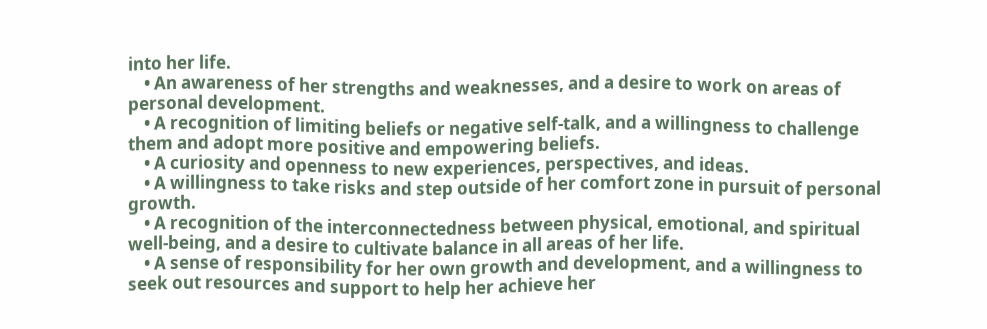into her life.
    • An awareness of her strengths and weaknesses, and a desire to work on areas of personal development.
    • A recognition of limiting beliefs or negative self-talk, and a willingness to challenge them and adopt more positive and empowering beliefs.
    • A curiosity and openness to new experiences, perspectives, and ideas.
    • A willingness to take risks and step outside of her comfort zone in pursuit of personal growth.
    • A recognition of the interconnectedness between physical, emotional, and spiritual well-being, and a desire to cultivate balance in all areas of her life.
    • A sense of responsibility for her own growth and development, and a willingness to seek out resources and support to help her achieve her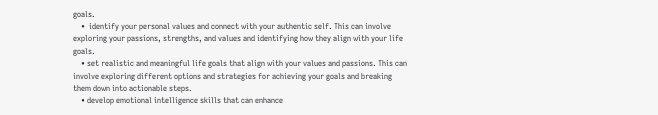goals.
    •  identify your personal values and connect with your authentic self. This can involve exploring your passions, strengths, and values and identifying how they align with your life goals.
    • set realistic and meaningful life goals that align with your values and passions. This can involve exploring different options and strategies for achieving your goals and breaking them down into actionable steps.
    • develop emotional intelligence skills that can enhance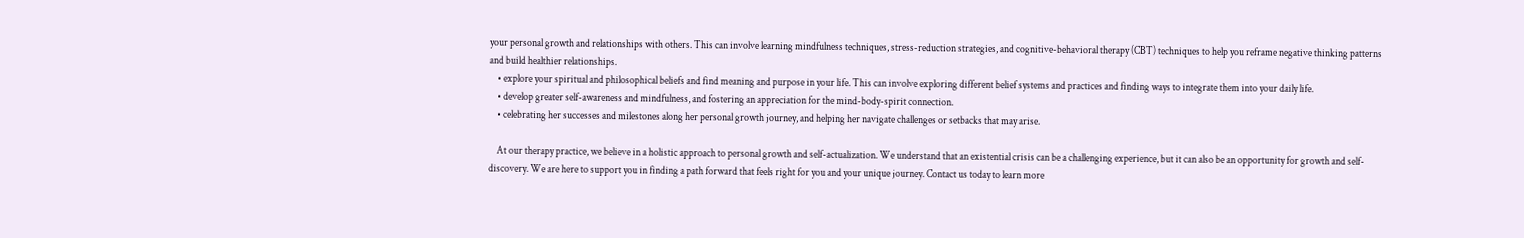your personal growth and relationships with others. This can involve learning mindfulness techniques, stress-reduction strategies, and cognitive-behavioral therapy (CBT) techniques to help you reframe negative thinking patterns and build healthier relationships.
    • explore your spiritual and philosophical beliefs and find meaning and purpose in your life. This can involve exploring different belief systems and practices and finding ways to integrate them into your daily life.
    • develop greater self-awareness and mindfulness, and fostering an appreciation for the mind-body-spirit connection.
    • celebrating her successes and milestones along her personal growth journey, and helping her navigate challenges or setbacks that may arise.

    At our therapy practice, we believe in a holistic approach to personal growth and self-actualization. We understand that an existential crisis can be a challenging experience, but it can also be an opportunity for growth and self-discovery. We are here to support you in finding a path forward that feels right for you and your unique journey. Contact us today to learn more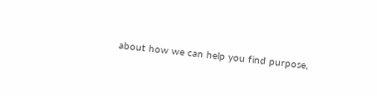about how we can help you find purpose,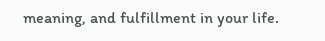meaning, and fulfillment in your life.